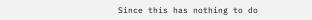Since this has nothing to do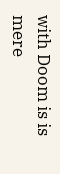with Doom is is mere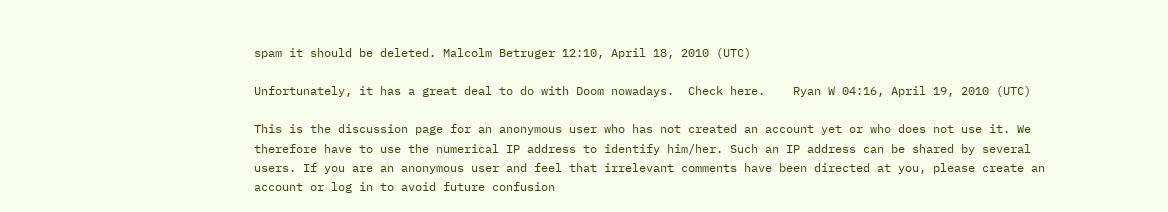spam it should be deleted. Malcolm Betruger 12:10, April 18, 2010 (UTC)

Unfortunately, it has a great deal to do with Doom nowadays.  Check here.    Ryan W 04:16, April 19, 2010 (UTC)

This is the discussion page for an anonymous user who has not created an account yet or who does not use it. We therefore have to use the numerical IP address to identify him/her. Such an IP address can be shared by several users. If you are an anonymous user and feel that irrelevant comments have been directed at you, please create an account or log in to avoid future confusion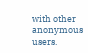with other anonymous users.